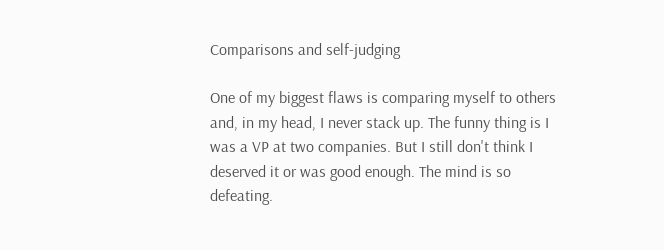Comparisons and self-judging

One of my biggest flaws is comparing myself to others and, in my head, I never stack up. The funny thing is I was a VP at two companies. But I still don't think I deserved it or was good enough. The mind is so defeating.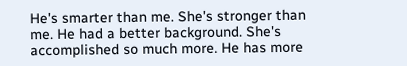He's smarter than me. She's stronger than me. He had a better background. She's accomplished so much more. He has more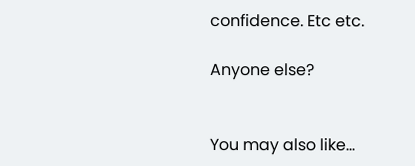confidence. Etc etc.

Anyone else?


You may also like...